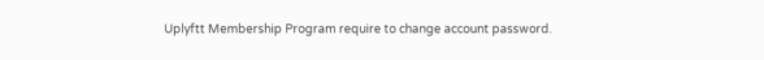Uplyftt Membership Program require to change account password.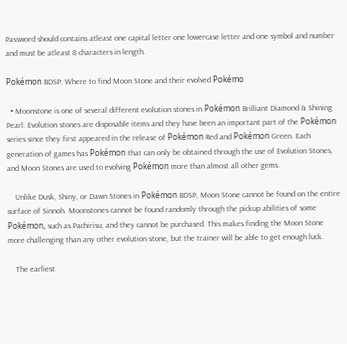Password should contains atleast one capital letter one lowercase letter and one symbol and number and must be atleast 8 characters in length.

Pokémon BDSP: Where to find Moon Stone and their evolved Pokémo

  • Moonstone is one of several different evolution stones in Pokémon Brilliant Diamond & Shining Pearl. Evolution stones are disposable items and they have been an important part of the Pokémon series since they first appeared in the release of Pokémon Red and Pokémon Green. Each generation of games has Pokémon that can only be obtained through the use of Evolution Stones, and Moon Stones are used to evolving Pokémon more than almost all other gems.

    Unlike Dusk, Shiny, or Dawn Stones in Pokémon BDSP, Moon Stone cannot be found on the entire surface of Sinnoh. Moonstones cannot be found randomly through the pickup abilities of some Pokémon, such as Pachirisu, and they cannot be purchased. This makes finding the Moon Stone more challenging than any other evolution stone, but the trainer will be able to get enough luck.

    The earliest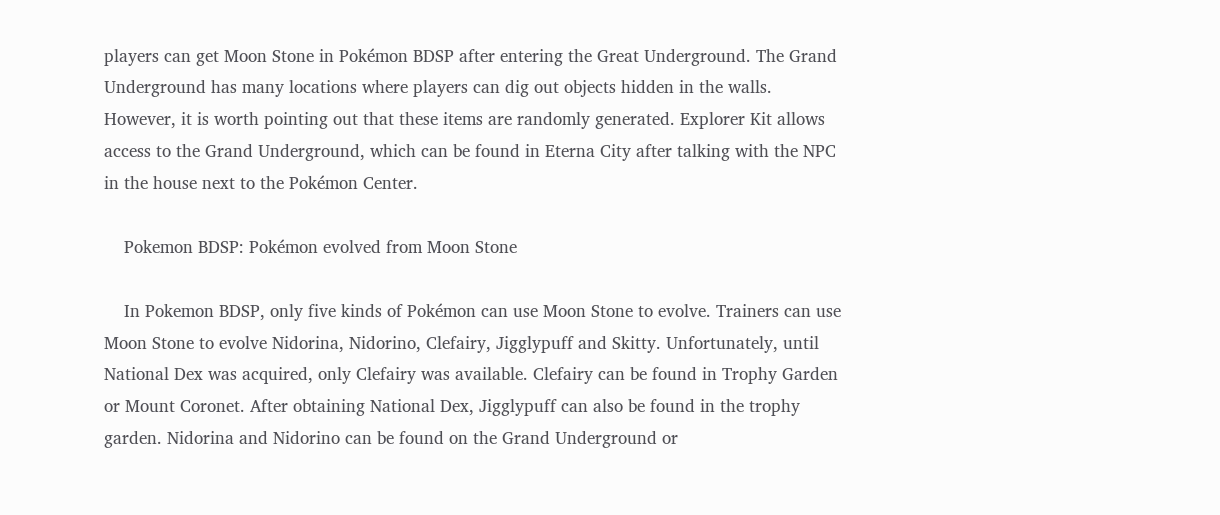players can get Moon Stone in Pokémon BDSP after entering the Great Underground. The Grand Underground has many locations where players can dig out objects hidden in the walls. However, it is worth pointing out that these items are randomly generated. Explorer Kit allows access to the Grand Underground, which can be found in Eterna City after talking with the NPC in the house next to the Pokémon Center.

    Pokemon BDSP: Pokémon evolved from Moon Stone

    In Pokemon BDSP, only five kinds of Pokémon can use Moon Stone to evolve. Trainers can use Moon Stone to evolve Nidorina, Nidorino, Clefairy, Jigglypuff and Skitty. Unfortunately, until National Dex was acquired, only Clefairy was available. Clefairy can be found in Trophy Garden or Mount Coronet. After obtaining National Dex, Jigglypuff can also be found in the trophy garden. Nidorina and Nidorino can be found on the Grand Underground or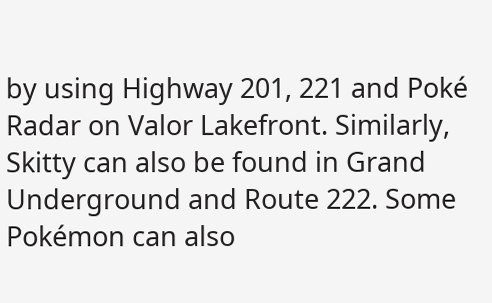by using Highway 201, 221 and Poké Radar on Valor Lakefront. Similarly, Skitty can also be found in Grand Underground and Route 222. Some Pokémon can also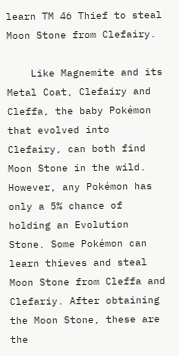learn TM 46 Thief to steal Moon Stone from Clefairy.

    Like Magnemite and its Metal Coat, Clefairy and Cleffa, the baby Pokémon that evolved into Clefairy, can both find Moon Stone in the wild. However, any Pokémon has only a 5% chance of holding an Evolution Stone. Some Pokémon can learn thieves and steal Moon Stone from Cleffa and Clefariy. After obtaining the Moon Stone, these are the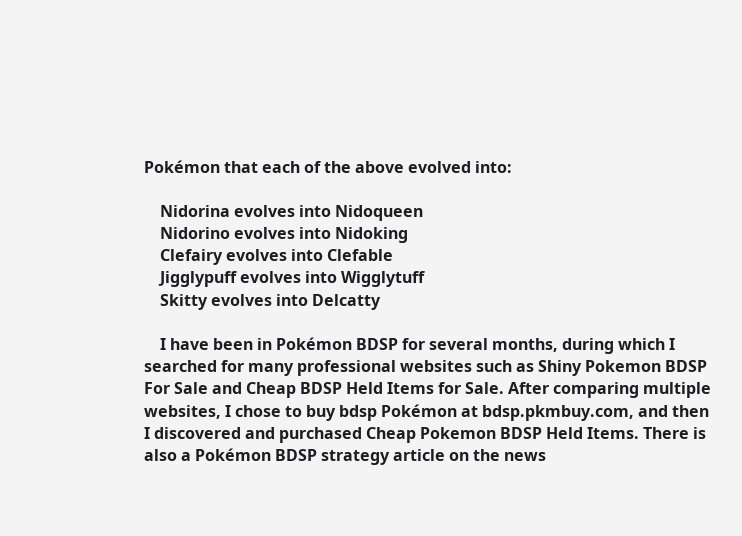Pokémon that each of the above evolved into:

    Nidorina evolves into Nidoqueen
    Nidorino evolves into Nidoking
    Clefairy evolves into Clefable
    Jigglypuff evolves into Wigglytuff
    Skitty evolves into Delcatty

    I have been in Pokémon BDSP for several months, during which I searched for many professional websites such as Shiny Pokemon BDSP For Sale and Cheap BDSP Held Items for Sale. After comparing multiple websites, I chose to buy bdsp Pokémon at bdsp.pkmbuy.com, and then I discovered and purchased Cheap Pokemon BDSP Held Items. There is also a Pokémon BDSP strategy article on the news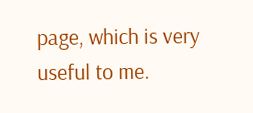page, which is very useful to me.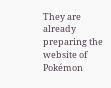They are already preparing the website of Pokémon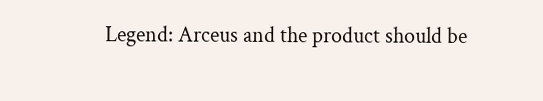Legend: Arceus and the product should be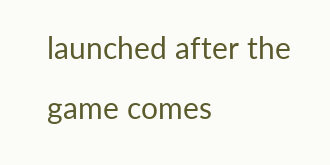launched after the game comes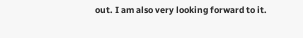out. I am also very looking forward to it.